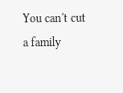You can't cut a family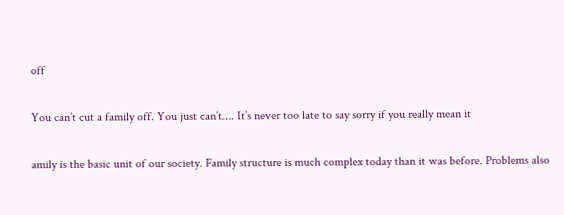off

You can’t cut a family off. You just can’t…. It’s never too late to say sorry if you really mean it

amily is the basic unit of our society. Family structure is much complex today than it was before. Problems also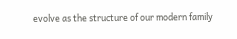evolve as the structure of our modern family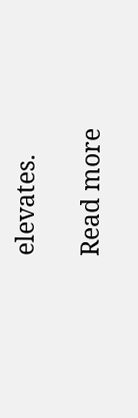elevates.

Read more